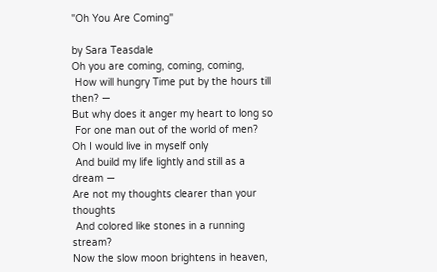"Oh You Are Coming"

by Sara Teasdale
Oh you are coming, coming, coming,
 How will hungry Time put by the hours till then? —
But why does it anger my heart to long so
 For one man out of the world of men?
Oh I would live in myself only
 And build my life lightly and still as a dream —
Are not my thoughts clearer than your thoughts
 And colored like stones in a running stream?
Now the slow moon brightens in heaven,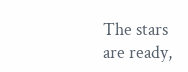The stars are ready,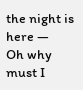the night is here —
Oh why must I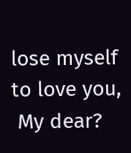lose myself to love you,
 My dear?